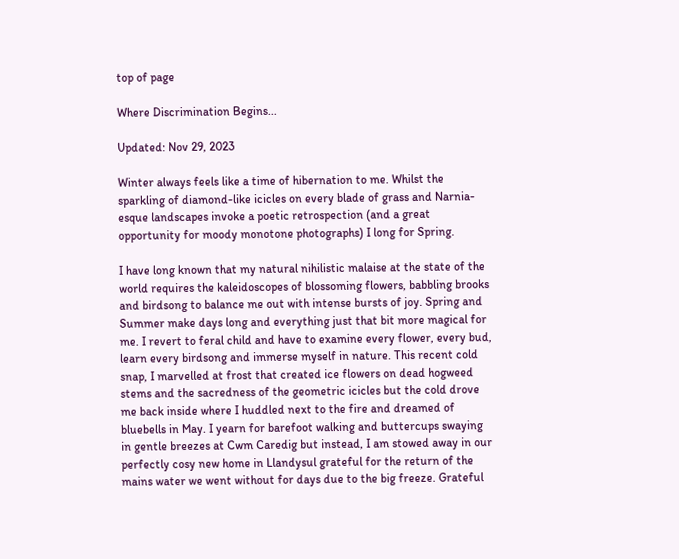top of page

Where Discrimination Begins...

Updated: Nov 29, 2023

Winter always feels like a time of hibernation to me. Whilst the sparkling of diamond-like icicles on every blade of grass and Narnia-esque landscapes invoke a poetic retrospection (and a great opportunity for moody monotone photographs) I long for Spring.

I have long known that my natural nihilistic malaise at the state of the world requires the kaleidoscopes of blossoming flowers, babbling brooks and birdsong to balance me out with intense bursts of joy. Spring and Summer make days long and everything just that bit more magical for me. I revert to feral child and have to examine every flower, every bud, learn every birdsong and immerse myself in nature. This recent cold snap, I marvelled at frost that created ice flowers on dead hogweed stems and the sacredness of the geometric icicles but the cold drove me back inside where I huddled next to the fire and dreamed of bluebells in May. I yearn for barefoot walking and buttercups swaying in gentle breezes at Cwm Caredig but instead, I am stowed away in our perfectly cosy new home in Llandysul grateful for the return of the mains water we went without for days due to the big freeze. Grateful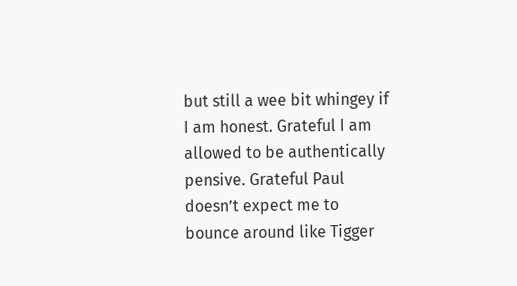but still a wee bit whingey if I am honest. Grateful I am allowed to be authentically pensive. Grateful Paul doesn’t expect me to bounce around like Tigger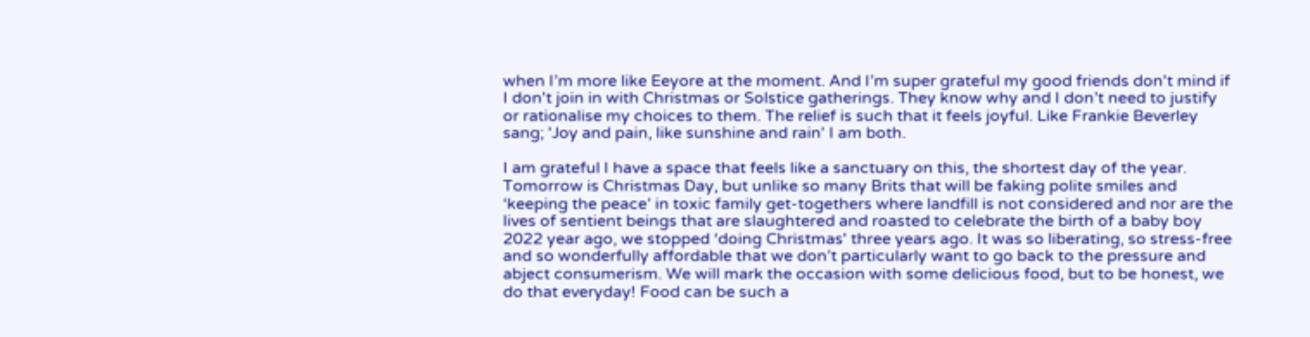when I’m more like Eeyore at the moment. And I’m super grateful my good friends don't mind if I don't join in with Christmas or Solstice gatherings. They know why and I don’t need to justify or rationalise my choices to them. The relief is such that it feels joyful. Like Frankie Beverley sang; 'Joy and pain, like sunshine and rain' I am both.

I am grateful I have a space that feels like a sanctuary on this, the shortest day of the year. Tomorrow is Christmas Day, but unlike so many Brits that will be faking polite smiles and ‘keeping the peace’ in toxic family get-togethers where landfill is not considered and nor are the lives of sentient beings that are slaughtered and roasted to celebrate the birth of a baby boy 2022 year ago, we stopped ‘doing Christmas' three years ago. It was so liberating, so stress-free and so wonderfully affordable that we don’t particularly want to go back to the pressure and abject consumerism. We will mark the occasion with some delicious food, but to be honest, we do that everyday! Food can be such a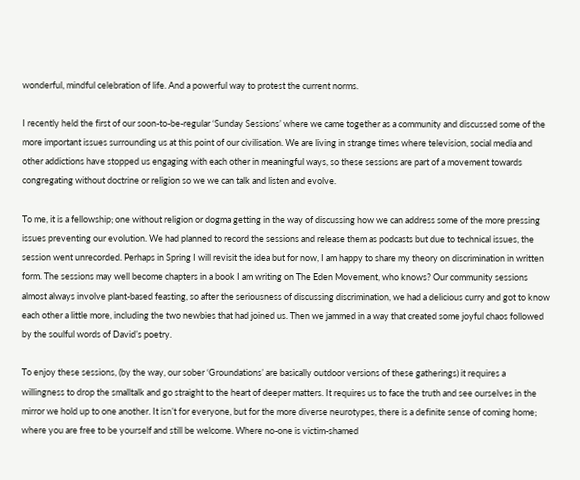wonderful, mindful celebration of life. And a powerful way to protest the current norms.

I recently held the first of our soon-to-be-regular ‘Sunday Sessions’ where we came together as a community and discussed some of the more important issues surrounding us at this point of our civilisation. We are living in strange times where television, social media and other addictions have stopped us engaging with each other in meaningful ways, so these sessions are part of a movement towards congregating without doctrine or religion so we we can talk and listen and evolve.

To me, it is a fellowship; one without religion or dogma getting in the way of discussing how we can address some of the more pressing issues preventing our evolution. We had planned to record the sessions and release them as podcasts but due to technical issues, the session went unrecorded. Perhaps in Spring I will revisit the idea but for now, I am happy to share my theory on discrimination in written form. The sessions may well become chapters in a book I am writing on The Eden Movement, who knows? Our community sessions almost always involve plant-based feasting, so after the seriousness of discussing discrimination, we had a delicious curry and got to know each other a little more, including the two newbies that had joined us. Then we jammed in a way that created some joyful chaos followed by the soulful words of David’s poetry.

To enjoy these sessions, (by the way, our sober ‘Groundations’ are basically outdoor versions of these gatherings) it requires a willingness to drop the smalltalk and go straight to the heart of deeper matters. It requires us to face the truth and see ourselves in the mirror we hold up to one another. It isn’t for everyone, but for the more diverse neurotypes, there is a definite sense of coming home; where you are free to be yourself and still be welcome. Where no-one is victim-shamed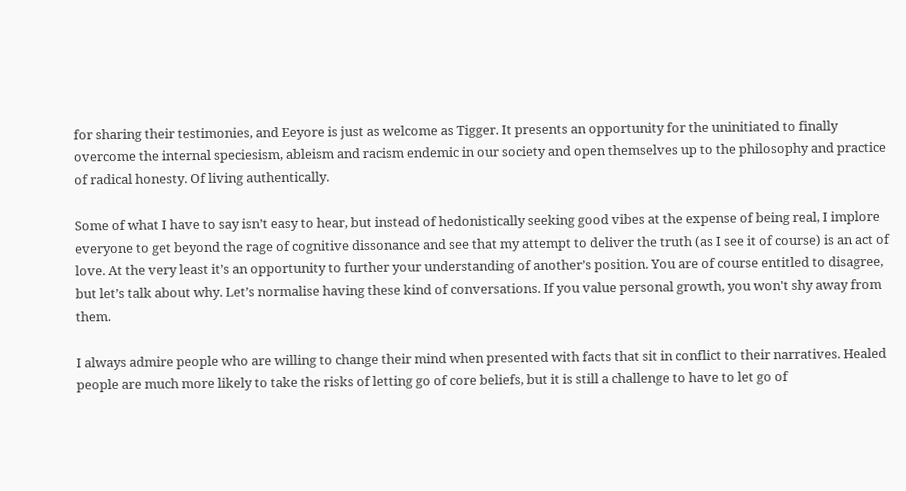for sharing their testimonies, and Eeyore is just as welcome as Tigger. It presents an opportunity for the uninitiated to finally overcome the internal speciesism, ableism and racism endemic in our society and open themselves up to the philosophy and practice of radical honesty. Of living authentically.

Some of what I have to say isn’t easy to hear, but instead of hedonistically seeking good vibes at the expense of being real, I implore everyone to get beyond the rage of cognitive dissonance and see that my attempt to deliver the truth (as I see it of course) is an act of love. At the very least it’s an opportunity to further your understanding of another’s position. You are of course entitled to disagree, but let’s talk about why. Let’s normalise having these kind of conversations. If you value personal growth, you won't shy away from them.

I always admire people who are willing to change their mind when presented with facts that sit in conflict to their narratives. Healed people are much more likely to take the risks of letting go of core beliefs, but it is still a challenge to have to let go of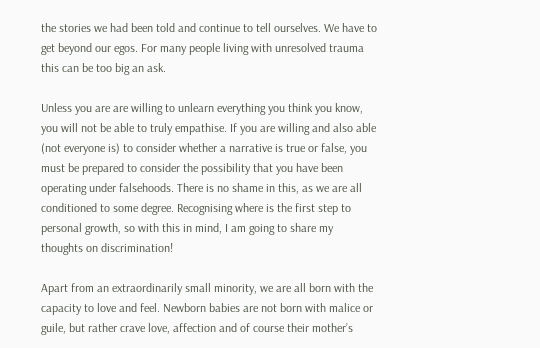the stories we had been told and continue to tell ourselves. We have to get beyond our egos. For many people living with unresolved trauma this can be too big an ask.

Unless you are are willing to unlearn everything you think you know, you will not be able to truly empathise. If you are willing and also able (not everyone is) to consider whether a narrative is true or false, you must be prepared to consider the possibility that you have been operating under falsehoods. There is no shame in this, as we are all conditioned to some degree. Recognising where is the first step to personal growth, so with this in mind, I am going to share my thoughts on discrimination!

Apart from an extraordinarily small minority, we are all born with the capacity to love and feel. Newborn babies are not born with malice or guile, but rather crave love, affection and of course their mother’s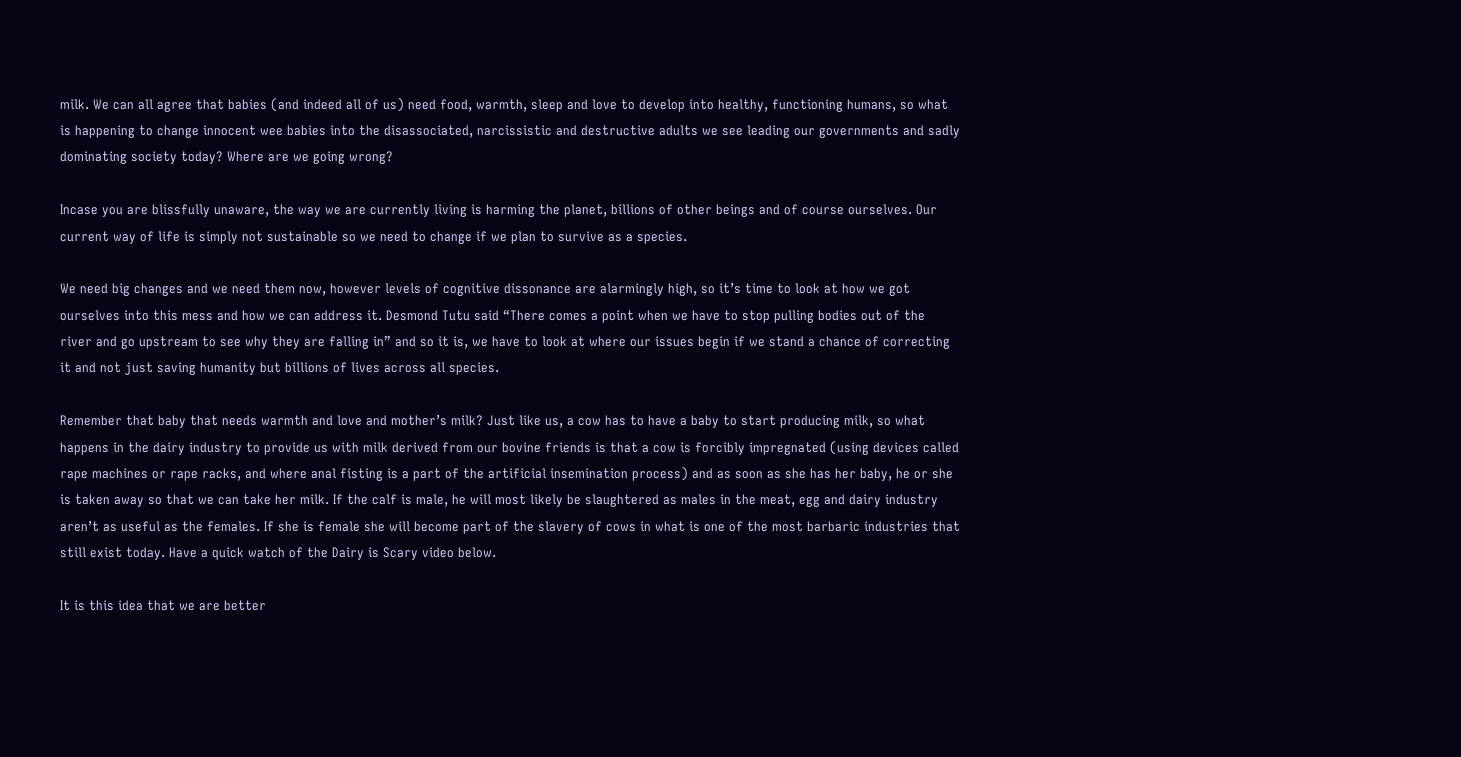milk. We can all agree that babies (and indeed all of us) need food, warmth, sleep and love to develop into healthy, functioning humans, so what is happening to change innocent wee babies into the disassociated, narcissistic and destructive adults we see leading our governments and sadly dominating society today? Where are we going wrong?

Incase you are blissfully unaware, the way we are currently living is harming the planet, billions of other beings and of course ourselves. Our current way of life is simply not sustainable so we need to change if we plan to survive as a species.

We need big changes and we need them now, however levels of cognitive dissonance are alarmingly high, so it’s time to look at how we got ourselves into this mess and how we can address it. Desmond Tutu said “There comes a point when we have to stop pulling bodies out of the river and go upstream to see why they are falling in” and so it is, we have to look at where our issues begin if we stand a chance of correcting it and not just saving humanity but billions of lives across all species.

Remember that baby that needs warmth and love and mother’s milk? Just like us, a cow has to have a baby to start producing milk, so what happens in the dairy industry to provide us with milk derived from our bovine friends is that a cow is forcibly impregnated (using devices called rape machines or rape racks, and where anal fisting is a part of the artificial insemination process) and as soon as she has her baby, he or she is taken away so that we can take her milk. If the calf is male, he will most likely be slaughtered as males in the meat, egg and dairy industry aren’t as useful as the females. If she is female she will become part of the slavery of cows in what is one of the most barbaric industries that still exist today. Have a quick watch of the Dairy is Scary video below.

It is this idea that we are better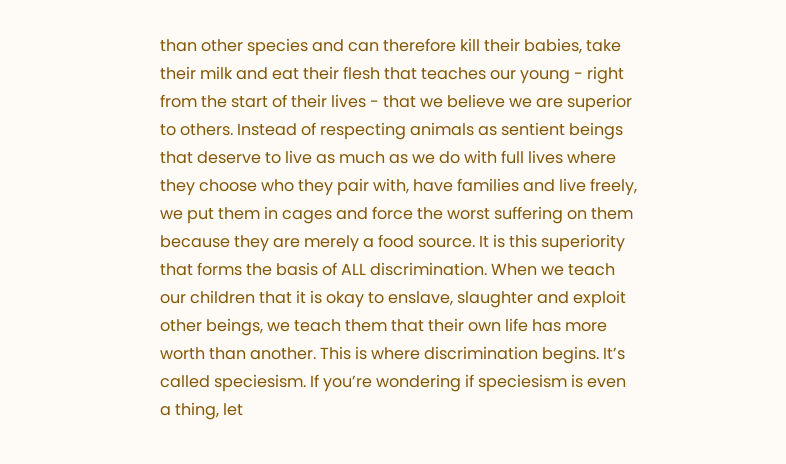than other species and can therefore kill their babies, take their milk and eat their flesh that teaches our young - right from the start of their lives - that we believe we are superior to others. Instead of respecting animals as sentient beings that deserve to live as much as we do with full lives where they choose who they pair with, have families and live freely, we put them in cages and force the worst suffering on them because they are merely a food source. It is this superiority that forms the basis of ALL discrimination. When we teach our children that it is okay to enslave, slaughter and exploit other beings, we teach them that their own life has more worth than another. This is where discrimination begins. It’s called speciesism. If you’re wondering if speciesism is even a thing, let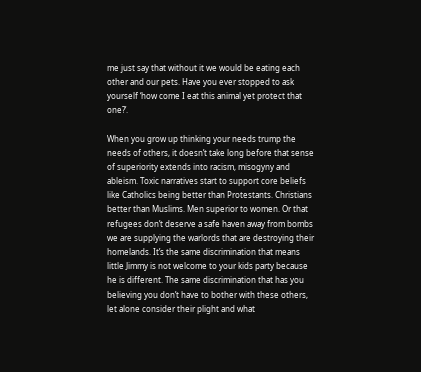me just say that without it we would be eating each other and our pets. Have you ever stopped to ask yourself ‘how come I eat this animal yet protect that one?’.

When you grow up thinking your needs trump the needs of others, it doesn’t take long before that sense of superiority extends into racism, misogyny and ableism. Toxic narratives start to support core beliefs like Catholics being better than Protestants. Christians better than Muslims. Men superior to women. Or that refugees don’t deserve a safe haven away from bombs we are supplying the warlords that are destroying their homelands. It’s the same discrimination that means little Jimmy is not welcome to your kids party because he is different. The same discrimination that has you believing you don’t have to bother with these others, let alone consider their plight and what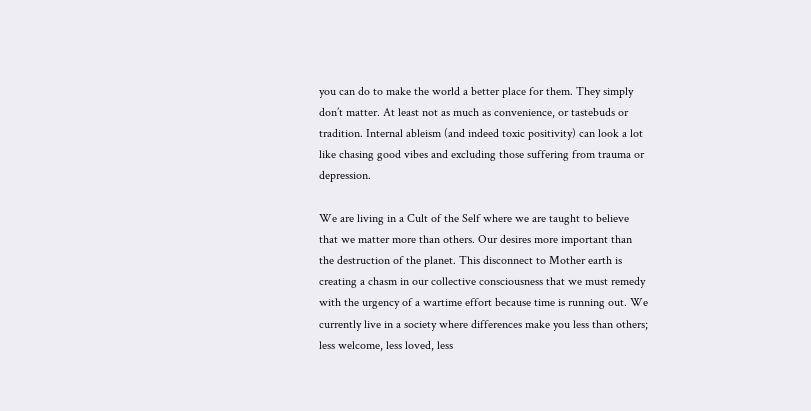you can do to make the world a better place for them. They simply don’t matter. At least not as much as convenience, or tastebuds or tradition. Internal ableism (and indeed toxic positivity) can look a lot like chasing good vibes and excluding those suffering from trauma or depression.

We are living in a Cult of the Self where we are taught to believe that we matter more than others. Our desires more important than the destruction of the planet. This disconnect to Mother earth is creating a chasm in our collective consciousness that we must remedy with the urgency of a wartime effort because time is running out. We currently live in a society where differences make you less than others; less welcome, less loved, less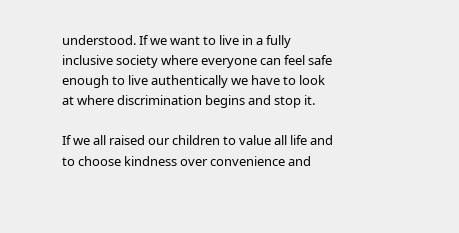understood. If we want to live in a fully inclusive society where everyone can feel safe enough to live authentically we have to look at where discrimination begins and stop it.

If we all raised our children to value all life and to choose kindness over convenience and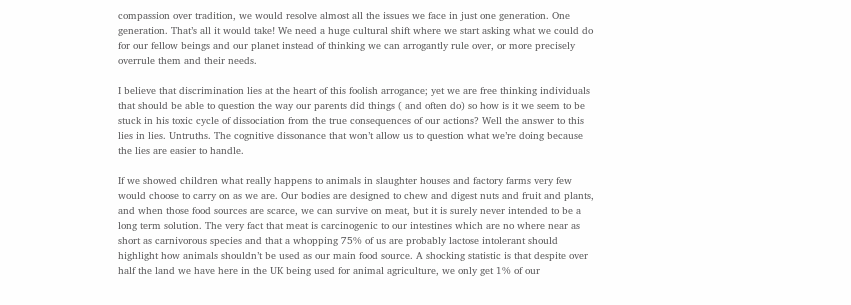compassion over tradition, we would resolve almost all the issues we face in just one generation. One generation. That’s all it would take! We need a huge cultural shift where we start asking what we could do for our fellow beings and our planet instead of thinking we can arrogantly rule over, or more precisely overrule them and their needs.

I believe that discrimination lies at the heart of this foolish arrogance; yet we are free thinking individuals that should be able to question the way our parents did things ( and often do) so how is it we seem to be stuck in his toxic cycle of dissociation from the true consequences of our actions? Well the answer to this lies in lies. Untruths. The cognitive dissonance that won’t allow us to question what we’re doing because the lies are easier to handle.

If we showed children what really happens to animals in slaughter houses and factory farms very few would choose to carry on as we are. Our bodies are designed to chew and digest nuts and fruit and plants, and when those food sources are scarce, we can survive on meat, but it is surely never intended to be a long term solution. The very fact that meat is carcinogenic to our intestines which are no where near as short as carnivorous species and that a whopping 75% of us are probably lactose intolerant should highlight how animals shouldn’t be used as our main food source. A shocking statistic is that despite over half the land we have here in the UK being used for animal agriculture, we only get 1% of our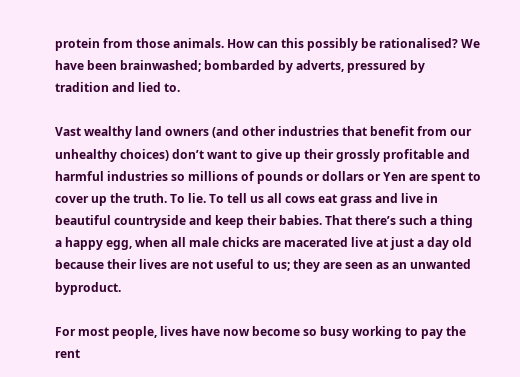protein from those animals. How can this possibly be rationalised? We have been brainwashed; bombarded by adverts, pressured by tradition and lied to.

Vast wealthy land owners (and other industries that benefit from our unhealthy choices) don’t want to give up their grossly profitable and harmful industries so millions of pounds or dollars or Yen are spent to cover up the truth. To lie. To tell us all cows eat grass and live in beautiful countryside and keep their babies. That there’s such a thing a happy egg, when all male chicks are macerated live at just a day old because their lives are not useful to us; they are seen as an unwanted byproduct.

For most people, lives have now become so busy working to pay the rent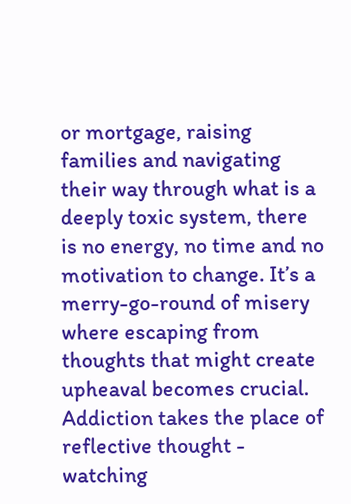or mortgage, raising families and navigating their way through what is a deeply toxic system, there is no energy, no time and no motivation to change. It’s a merry-go-round of misery where escaping from thoughts that might create upheaval becomes crucial. Addiction takes the place of reflective thought - watching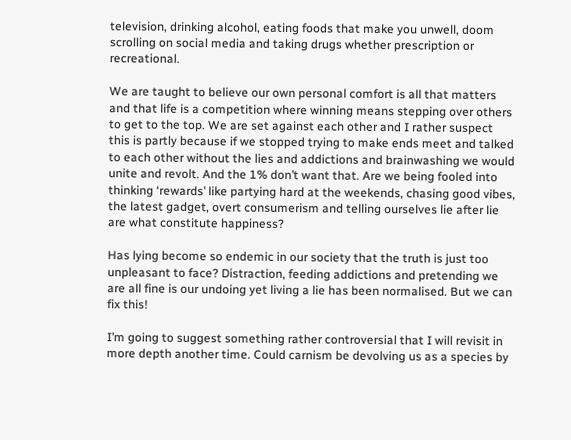television, drinking alcohol, eating foods that make you unwell, doom scrolling on social media and taking drugs whether prescription or recreational.

We are taught to believe our own personal comfort is all that matters and that life is a competition where winning means stepping over others to get to the top. We are set against each other and I rather suspect this is partly because if we stopped trying to make ends meet and talked to each other without the lies and addictions and brainwashing we would unite and revolt. And the 1% don’t want that. Are we being fooled into thinking ‘rewards’ like partying hard at the weekends, chasing good vibes, the latest gadget, overt consumerism and telling ourselves lie after lie are what constitute happiness?

Has lying become so endemic in our society that the truth is just too unpleasant to face? Distraction, feeding addictions and pretending we are all fine is our undoing yet living a lie has been normalised. But we can fix this!

I’m going to suggest something rather controversial that I will revisit in more depth another time. Could carnism be devolving us as a species by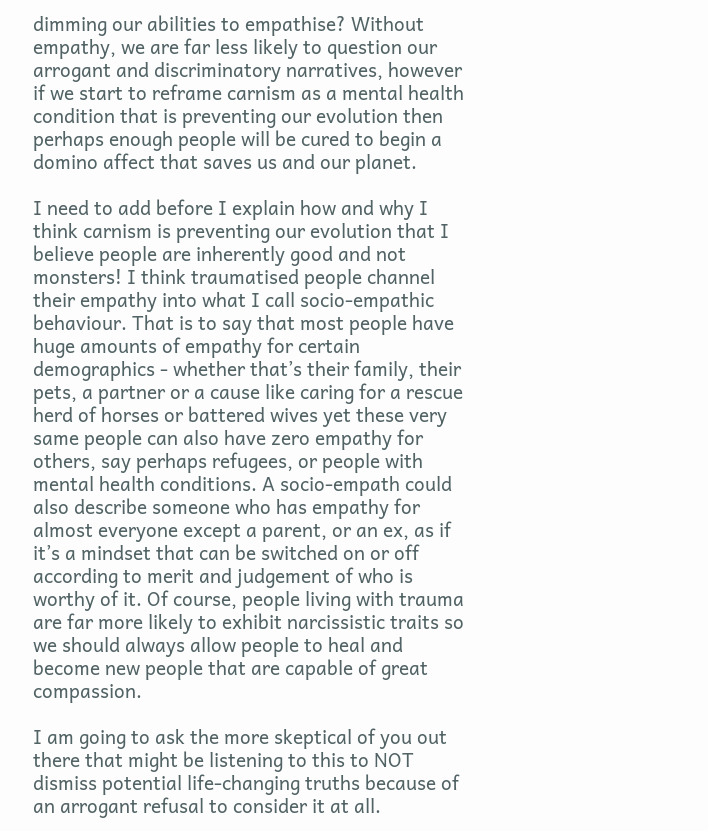dimming our abilities to empathise? Without empathy, we are far less likely to question our arrogant and discriminatory narratives, however if we start to reframe carnism as a mental health condition that is preventing our evolution then perhaps enough people will be cured to begin a domino affect that saves us and our planet.

I need to add before I explain how and why I think carnism is preventing our evolution that I believe people are inherently good and not monsters! I think traumatised people channel their empathy into what I call socio-empathic behaviour. That is to say that most people have huge amounts of empathy for certain demographics - whether that’s their family, their pets, a partner or a cause like caring for a rescue herd of horses or battered wives yet these very same people can also have zero empathy for others, say perhaps refugees, or people with mental health conditions. A socio-empath could also describe someone who has empathy for almost everyone except a parent, or an ex, as if it’s a mindset that can be switched on or off according to merit and judgement of who is worthy of it. Of course, people living with trauma are far more likely to exhibit narcissistic traits so we should always allow people to heal and become new people that are capable of great compassion.

I am going to ask the more skeptical of you out there that might be listening to this to NOT dismiss potential life-changing truths because of an arrogant refusal to consider it at all.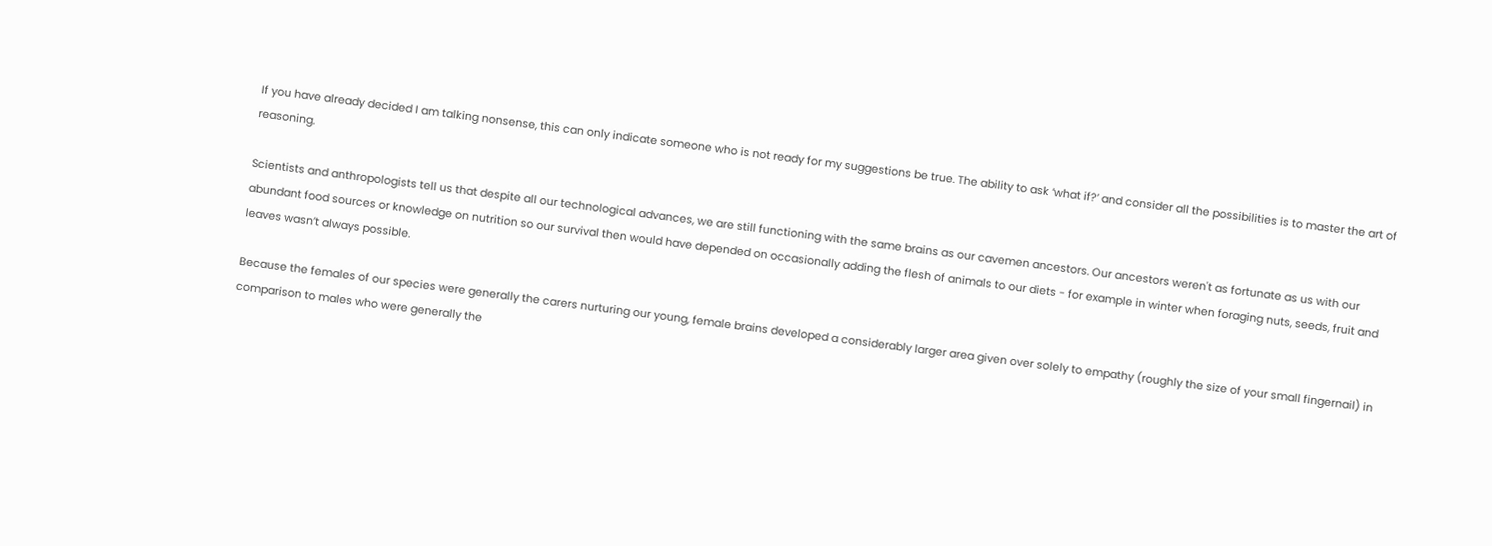If you have already decided I am talking nonsense, this can only indicate someone who is not ready for my suggestions be true. The ability to ask ‘what if?’ and consider all the possibilities is to master the art of reasoning.

Scientists and anthropologists tell us that despite all our technological advances, we are still functioning with the same brains as our cavemen ancestors. Our ancestors weren't as fortunate as us with our abundant food sources or knowledge on nutrition so our survival then would have depended on occasionally adding the flesh of animals to our diets - for example in winter when foraging nuts, seeds, fruit and leaves wasn’t always possible.

Because the females of our species were generally the carers nurturing our young, female brains developed a considerably larger area given over solely to empathy (roughly the size of your small fingernail) in comparison to males who were generally the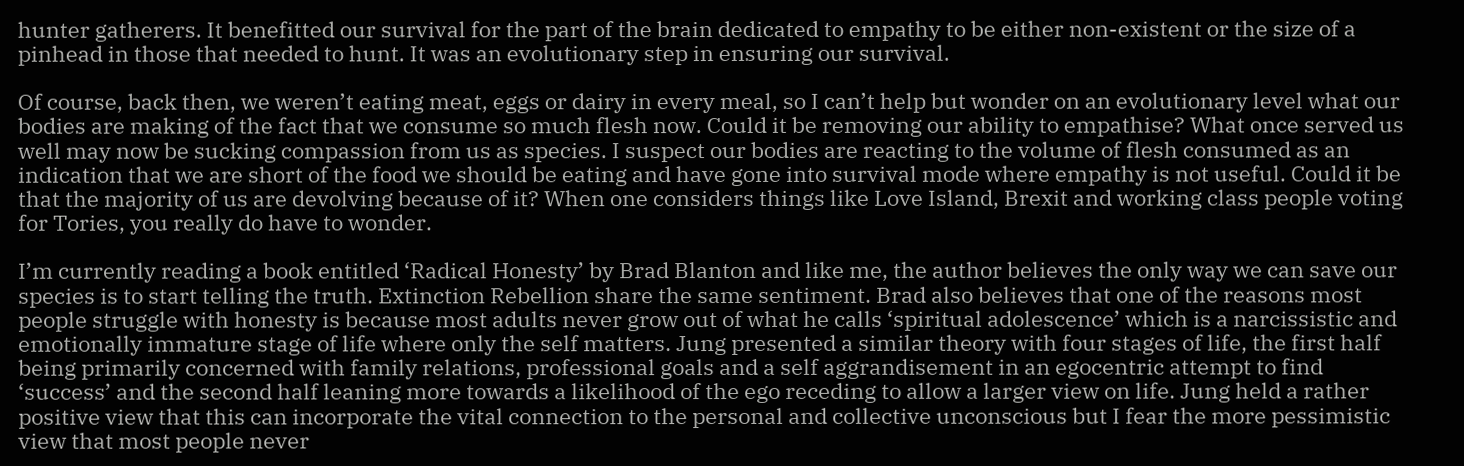hunter gatherers. It benefitted our survival for the part of the brain dedicated to empathy to be either non-existent or the size of a pinhead in those that needed to hunt. It was an evolutionary step in ensuring our survival.

Of course, back then, we weren’t eating meat, eggs or dairy in every meal, so I can’t help but wonder on an evolutionary level what our bodies are making of the fact that we consume so much flesh now. Could it be removing our ability to empathise? What once served us well may now be sucking compassion from us as species. I suspect our bodies are reacting to the volume of flesh consumed as an indication that we are short of the food we should be eating and have gone into survival mode where empathy is not useful. Could it be that the majority of us are devolving because of it? When one considers things like Love Island, Brexit and working class people voting for Tories, you really do have to wonder.

I’m currently reading a book entitled ‘Radical Honesty’ by Brad Blanton and like me, the author believes the only way we can save our species is to start telling the truth. Extinction Rebellion share the same sentiment. Brad also believes that one of the reasons most people struggle with honesty is because most adults never grow out of what he calls ‘spiritual adolescence’ which is a narcissistic and emotionally immature stage of life where only the self matters. Jung presented a similar theory with four stages of life, the first half being primarily concerned with family relations, professional goals and a self aggrandisement in an egocentric attempt to find ‘success’ and the second half leaning more towards a likelihood of the ego receding to allow a larger view on life. Jung held a rather positive view that this can incorporate the vital connection to the personal and collective unconscious but I fear the more pessimistic view that most people never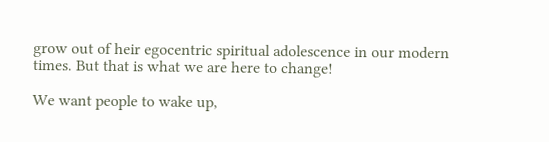grow out of heir egocentric spiritual adolescence in our modern times. But that is what we are here to change!

We want people to wake up,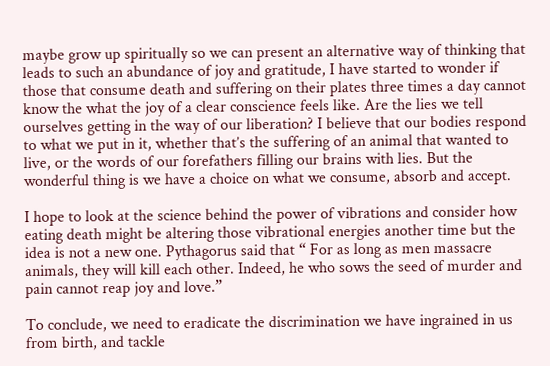maybe grow up spiritually so we can present an alternative way of thinking that leads to such an abundance of joy and gratitude, I have started to wonder if those that consume death and suffering on their plates three times a day cannot know the what the joy of a clear conscience feels like. Are the lies we tell ourselves getting in the way of our liberation? I believe that our bodies respond to what we put in it, whether that’s the suffering of an animal that wanted to live, or the words of our forefathers filling our brains with lies. But the wonderful thing is we have a choice on what we consume, absorb and accept.

I hope to look at the science behind the power of vibrations and consider how eating death might be altering those vibrational energies another time but the idea is not a new one. Pythagorus said that “ For as long as men massacre animals, they will kill each other. Indeed, he who sows the seed of murder and pain cannot reap joy and love.”

To conclude, we need to eradicate the discrimination we have ingrained in us from birth, and tackle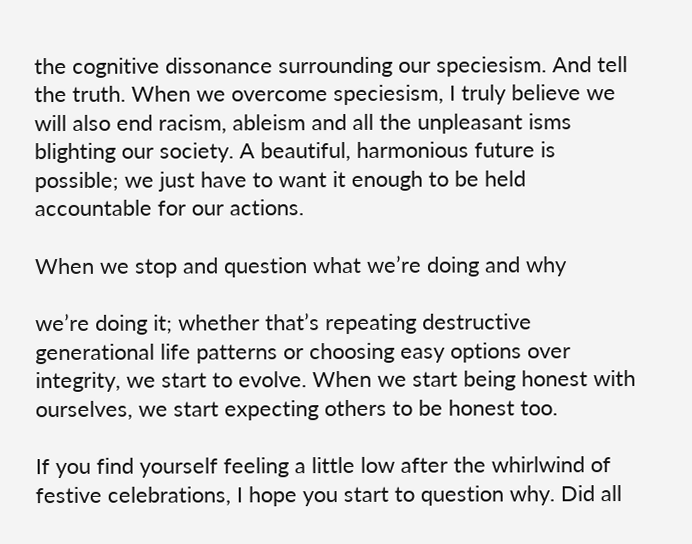the cognitive dissonance surrounding our speciesism. And tell the truth. When we overcome speciesism, I truly believe we will also end racism, ableism and all the unpleasant isms blighting our society. A beautiful, harmonious future is possible; we just have to want it enough to be held accountable for our actions.

When we stop and question what we’re doing and why

we’re doing it; whether that’s repeating destructive generational life patterns or choosing easy options over integrity, we start to evolve. When we start being honest with ourselves, we start expecting others to be honest too.

If you find yourself feeling a little low after the whirlwind of festive celebrations, I hope you start to question why. Did all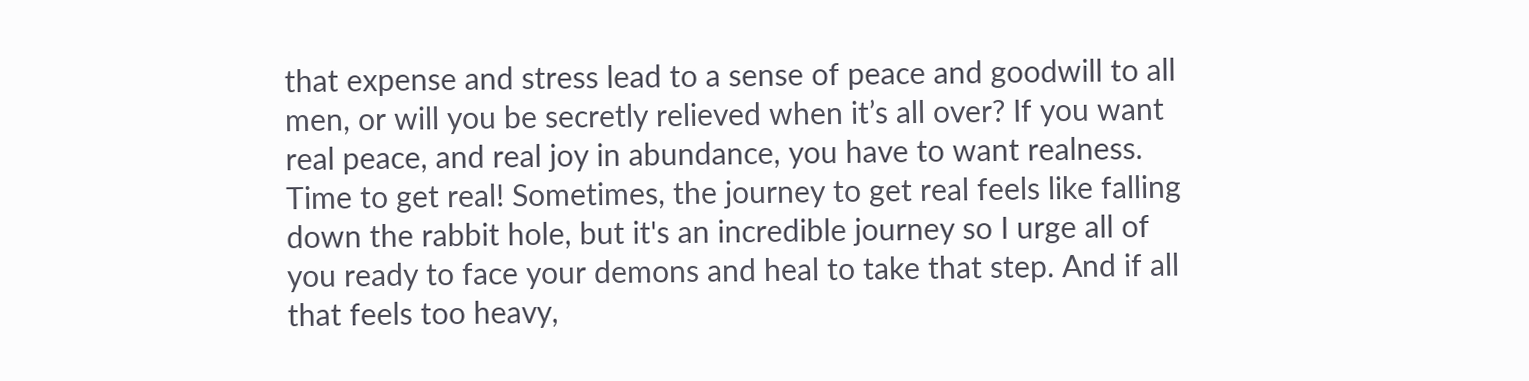that expense and stress lead to a sense of peace and goodwill to all men, or will you be secretly relieved when it’s all over? If you want real peace, and real joy in abundance, you have to want realness. Time to get real! Sometimes, the journey to get real feels like falling down the rabbit hole, but it's an incredible journey so I urge all of you ready to face your demons and heal to take that step. And if all that feels too heavy,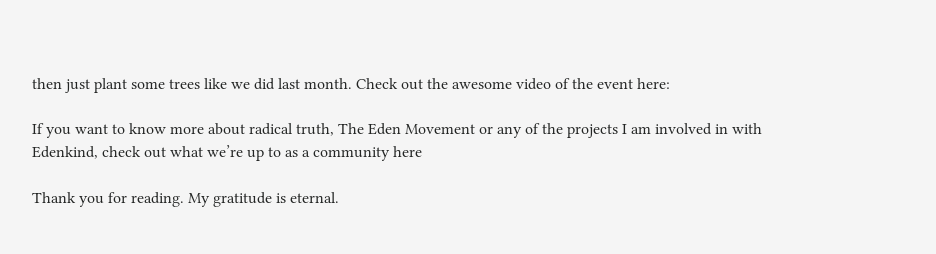then just plant some trees like we did last month. Check out the awesome video of the event here:

If you want to know more about radical truth, The Eden Movement or any of the projects I am involved in with Edenkind, check out what we’re up to as a community here

Thank you for reading. My gratitude is eternal.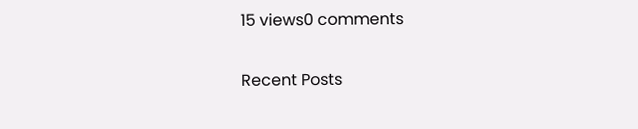15 views0 comments

Recent Posts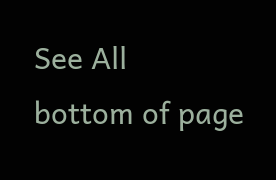See All
bottom of page